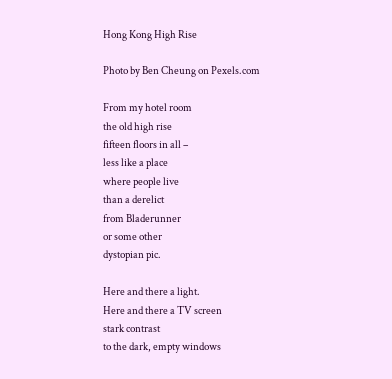Hong Kong High Rise

Photo by Ben Cheung on Pexels.com

From my hotel room
the old high rise
fifteen floors in all –
less like a place
where people live
than a derelict
from Bladerunner
or some other
dystopian pic.

Here and there a light.
Here and there a TV screen
stark contrast
to the dark, empty windows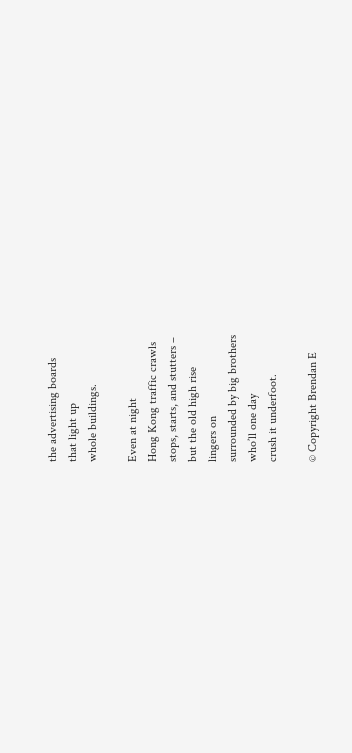the advertising boards
that light up
whole buildings.

Even at night
Hong Kong traffic crawls
stops, starts, and stutters –
but the old high rise
lingers on
surrounded by big brothers
who’ll one day
crush it underfoot.

© Copyright Brendan E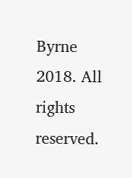Byrne 2018. All rights reserved.